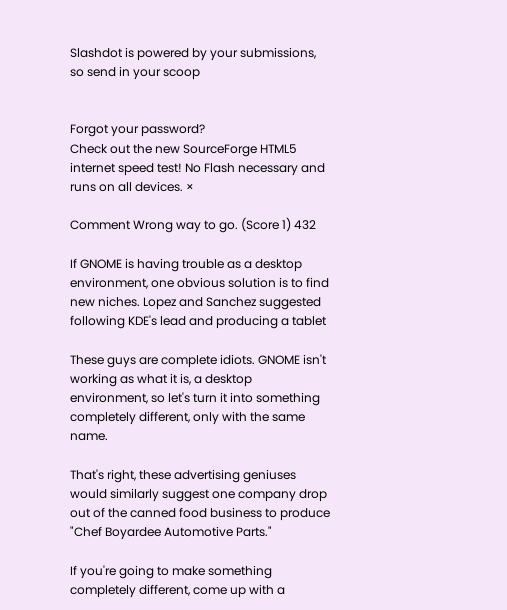Slashdot is powered by your submissions, so send in your scoop


Forgot your password?
Check out the new SourceForge HTML5 internet speed test! No Flash necessary and runs on all devices. ×

Comment Wrong way to go. (Score 1) 432

If GNOME is having trouble as a desktop environment, one obvious solution is to find new niches. Lopez and Sanchez suggested following KDE's lead and producing a tablet

These guys are complete idiots. GNOME isn't working as what it is, a desktop environment, so let's turn it into something completely different, only with the same name.

That's right, these advertising geniuses would similarly suggest one company drop out of the canned food business to produce "Chef Boyardee Automotive Parts."

If you're going to make something completely different, come up with a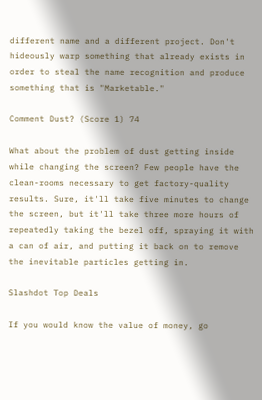different name and a different project. Don't hideously warp something that already exists in order to steal the name recognition and produce something that is "Marketable."

Comment Dust? (Score 1) 74

What about the problem of dust getting inside while changing the screen? Few people have the clean-rooms necessary to get factory-quality results. Sure, it'll take five minutes to change the screen, but it'll take three more hours of repeatedly taking the bezel off, spraying it with a can of air, and putting it back on to remove the inevitable particles getting in.

Slashdot Top Deals

If you would know the value of money, go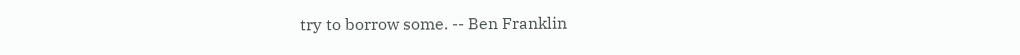try to borrow some. -- Ben Franklin